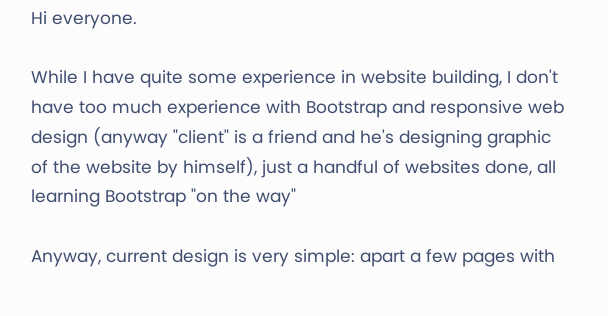Hi everyone.

While I have quite some experience in website building, I don't have too much experience with Bootstrap and responsive web design (anyway "client" is a friend and he's designing graphic of the website by himself), just a handful of websites done, all learning Bootstrap "on the way"

Anyway, current design is very simple: apart a few pages with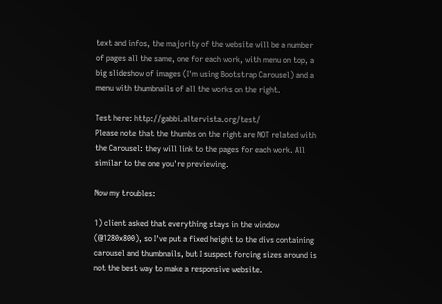text and infos, the majority of the website will be a number of pages all the same, one for each work, with menu on top, a big slideshow of images (I'm using Bootstrap Carousel) and a menu with thumbnails of all the works on the right.

Test here: http://gabbi.altervista.org/test/
Please note that the thumbs on the right are NOT related with the Carousel: they will link to the pages for each work. All similar to the one you're previewing.

Now my troubles:

1) client asked that everything stays in the window (@1280x800), so I've put a fixed height to the divs containing carousel and thumbnails, but I suspect forcing sizes around is not the best way to make a responsive website.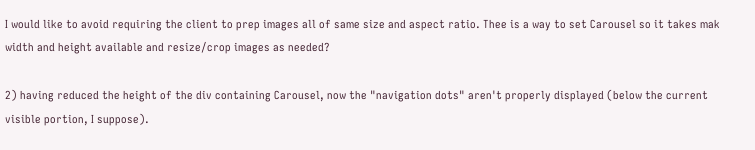I would like to avoid requiring the client to prep images all of same size and aspect ratio. Thee is a way to set Carousel so it takes mak width and height available and resize/crop images as needed?

2) having reduced the height of the div containing Carousel, now the "navigation dots" aren't properly displayed (below the current visible portion, I suppose).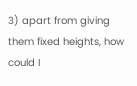3) apart from giving them fixed heights, how could I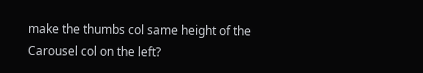make the thumbs col same height of the Carousel col on the left?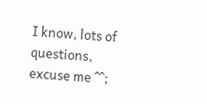I know, lots of questions, excuse me ^^;